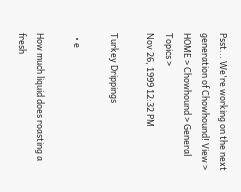Psst... We're working on the next generation of Chowhound! View >
HOME > Chowhound > General Topics >
Nov 26, 1999 12:32 PM

Turkey Drippings

  • e

How much liquid does roasting a fresh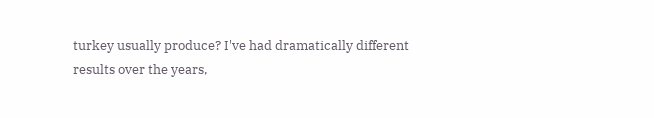turkey usually produce? I've had dramatically different results over the years,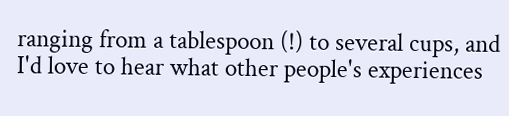ranging from a tablespoon (!) to several cups, and I'd love to hear what other people's experiences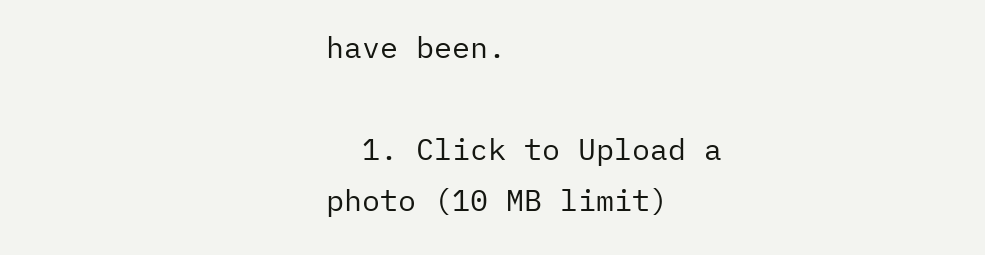have been.

  1. Click to Upload a photo (10 MB limit)